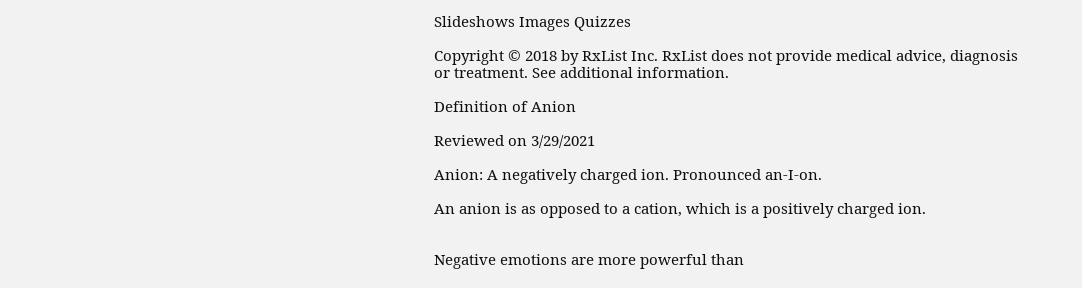Slideshows Images Quizzes

Copyright © 2018 by RxList Inc. RxList does not provide medical advice, diagnosis or treatment. See additional information.

Definition of Anion

Reviewed on 3/29/2021

Anion: A negatively charged ion. Pronounced an-I-on.

An anion is as opposed to a cation, which is a positively charged ion.


Negative emotions are more powerful than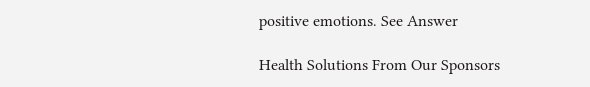positive emotions. See Answer

Health Solutions From Our Sponsors